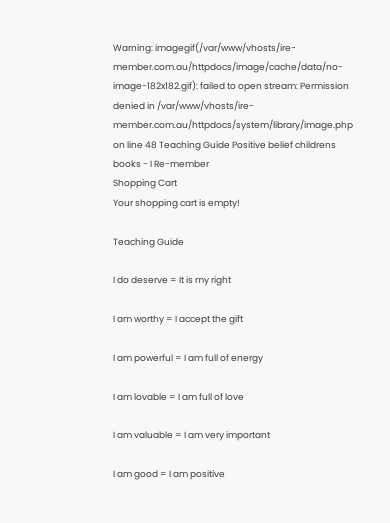Warning: imagegif(/var/www/vhosts/ire-member.com.au/httpdocs/image/cache/data/no-image-182x182.gif): failed to open stream: Permission denied in /var/www/vhosts/ire-member.com.au/httpdocs/system/library/image.php on line 48 Teaching Guide Positive belief childrens books - I Re-member
Shopping Cart
Your shopping cart is empty!

Teaching Guide

I do deserve = It is my right

I am worthy = I accept the gift

I am powerful = I am full of energy

I am lovable = I am full of love

I am valuable = I am very important

I am good = I am positive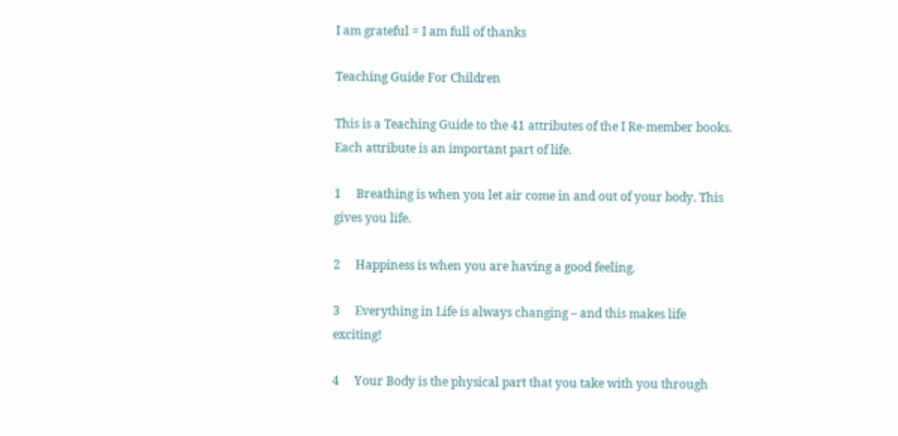I am grateful = I am full of thanks

Teaching Guide For Children

This is a Teaching Guide to the 41 attributes of the I Re-member books. Each attribute is an important part of life.

1     Breathing is when you let air come in and out of your body. This gives you life.

2     Happiness is when you are having a good feeling.

3     Everything in Life is always changing – and this makes life exciting!

4     Your Body is the physical part that you take with you through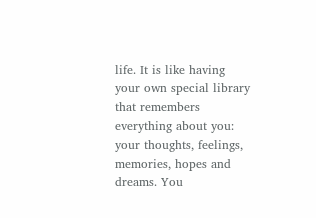life. It is like having your own special library that remembers everything about you: your thoughts, feelings, memories, hopes and dreams. You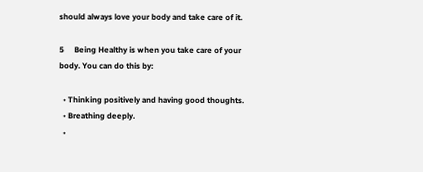should always love your body and take care of it.

5     Being Healthy is when you take care of your body. You can do this by:

  • Thinking positively and having good thoughts.
  • Breathing deeply.
  •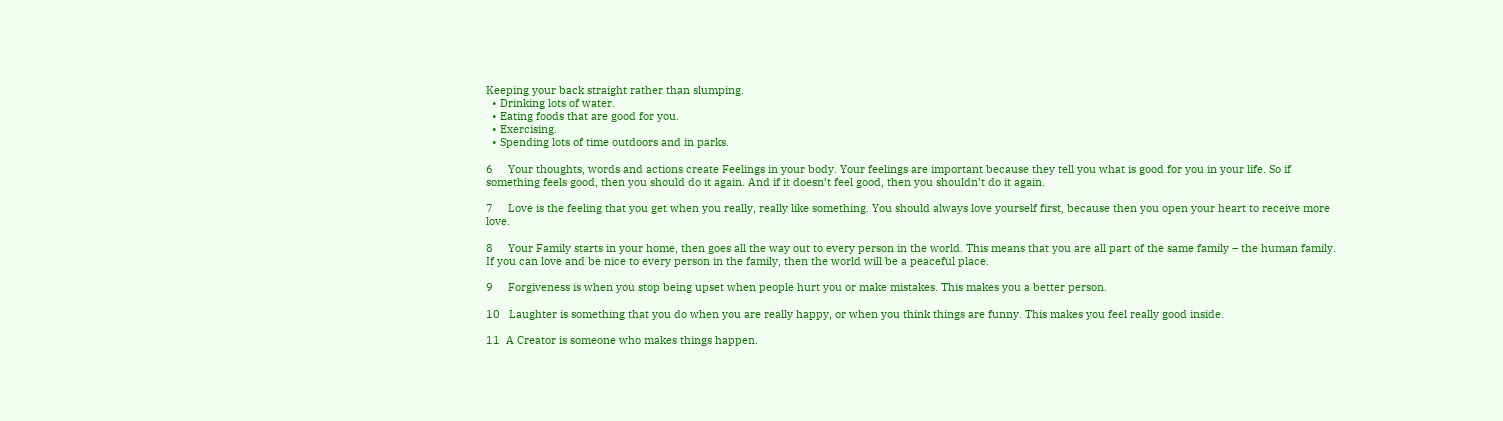Keeping your back straight rather than slumping.
  • Drinking lots of water.
  • Eating foods that are good for you.
  • Exercising.
  • Spending lots of time outdoors and in parks.

6     Your thoughts, words and actions create Feelings in your body. Your feelings are important because they tell you what is good for you in your life. So if something feels good, then you should do it again. And if it doesn’t feel good, then you shouldn’t do it again.

7     Love is the feeling that you get when you really, really like something. You should always love yourself first, because then you open your heart to receive more love.

8     Your Family starts in your home, then goes all the way out to every person in the world. This means that you are all part of the same family – the human family. If you can love and be nice to every person in the family, then the world will be a peaceful place.

9     Forgiveness is when you stop being upset when people hurt you or make mistakes. This makes you a better person.

10   Laughter is something that you do when you are really happy, or when you think things are funny. This makes you feel really good inside.

11  A Creator is someone who makes things happen.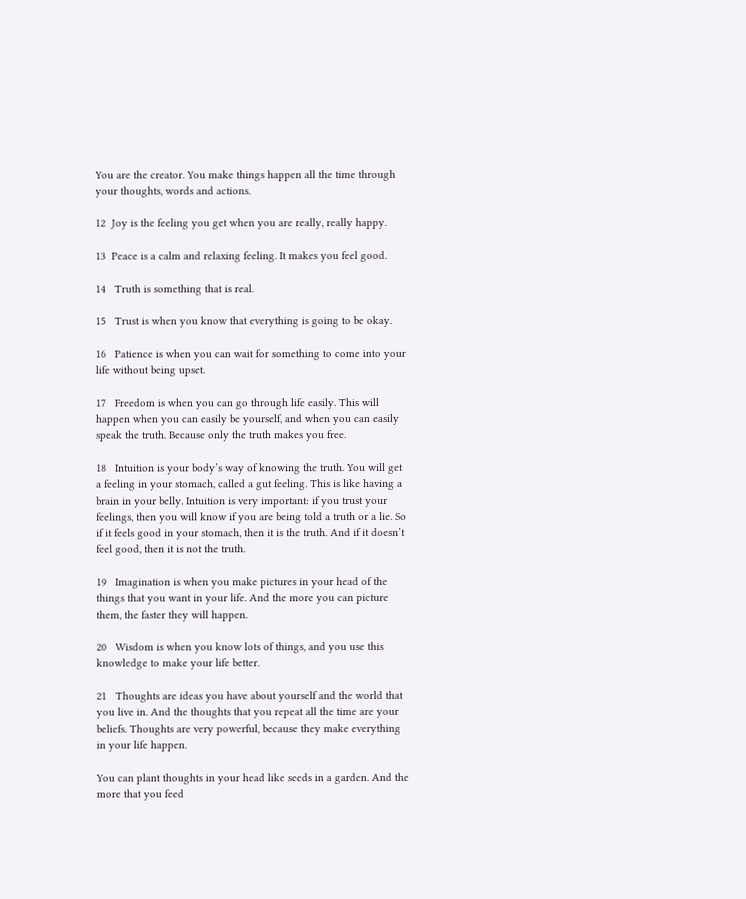You are the creator. You make things happen all the time through your thoughts, words and actions.

12  Joy is the feeling you get when you are really, really happy.

13  Peace is a calm and relaxing feeling. It makes you feel good.

14   Truth is something that is real.

15   Trust is when you know that everything is going to be okay.

16   Patience is when you can wait for something to come into your life without being upset.

17   Freedom is when you can go through life easily. This will happen when you can easily be yourself, and when you can easily speak the truth. Because only the truth makes you free.

18   Intuition is your body’s way of knowing the truth. You will get a feeling in your stomach, called a gut feeling. This is like having a brain in your belly. Intuition is very important: if you trust your feelings, then you will know if you are being told a truth or a lie. So if it feels good in your stomach, then it is the truth. And if it doesn’t feel good, then it is not the truth.

19   Imagination is when you make pictures in your head of the things that you want in your life. And the more you can picture them, the faster they will happen.

20   Wisdom is when you know lots of things, and you use this knowledge to make your life better.

21   Thoughts are ideas you have about yourself and the world that you live in. And the thoughts that you repeat all the time are your beliefs. Thoughts are very powerful, because they make everything in your life happen.

You can plant thoughts in your head like seeds in a garden. And the more that you feed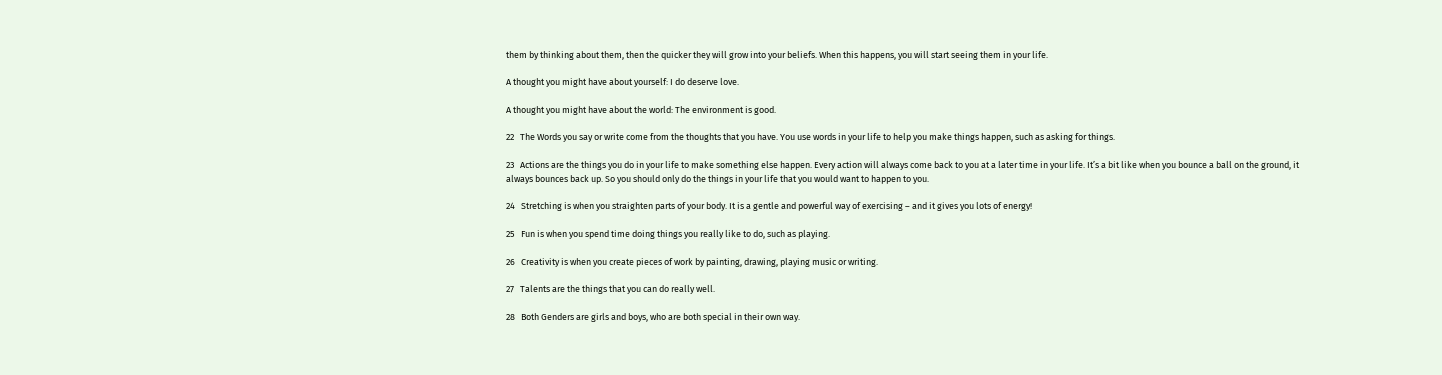them by thinking about them, then the quicker they will grow into your beliefs. When this happens, you will start seeing them in your life.

A thought you might have about yourself: I do deserve love.

A thought you might have about the world: The environment is good.

22   The Words you say or write come from the thoughts that you have. You use words in your life to help you make things happen, such as asking for things.

23   Actions are the things you do in your life to make something else happen. Every action will always come back to you at a later time in your life. It’s a bit like when you bounce a ball on the ground, it always bounces back up. So you should only do the things in your life that you would want to happen to you.

24   Stretching is when you straighten parts of your body. It is a gentle and powerful way of exercising – and it gives you lots of energy!

25   Fun is when you spend time doing things you really like to do, such as playing.

26   Creativity is when you create pieces of work by painting, drawing, playing music or writing.

27   Talents are the things that you can do really well.

28   Both Genders are girls and boys, who are both special in their own way.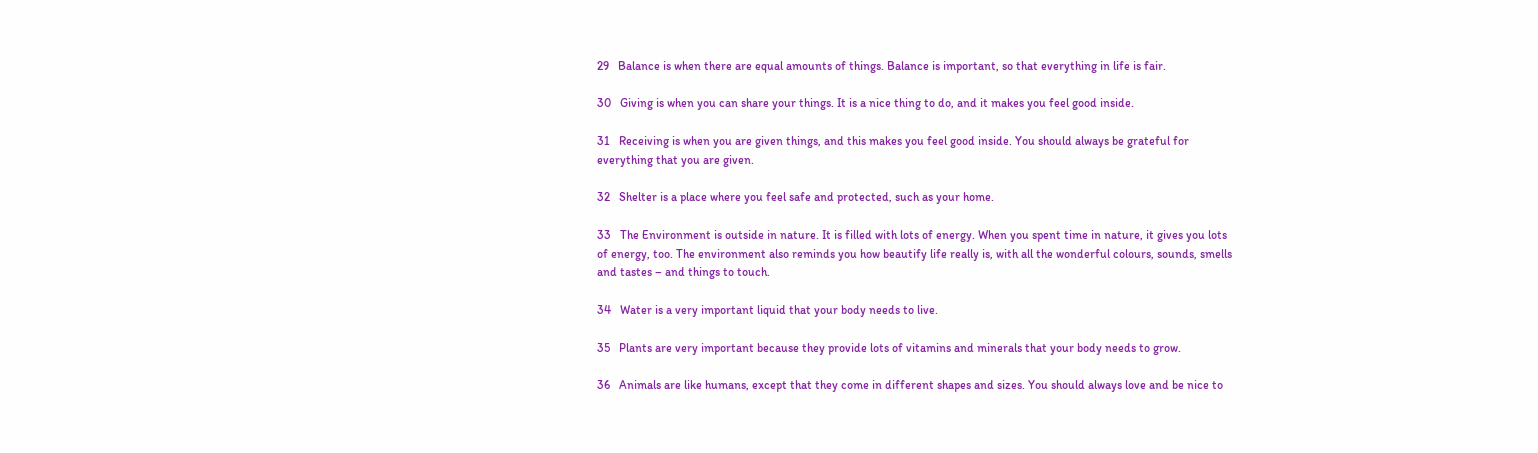29   Balance is when there are equal amounts of things. Balance is important, so that everything in life is fair.

30   Giving is when you can share your things. It is a nice thing to do, and it makes you feel good inside.

31   Receiving is when you are given things, and this makes you feel good inside. You should always be grateful for everything that you are given.

32   Shelter is a place where you feel safe and protected, such as your home.

33   The Environment is outside in nature. It is filled with lots of energy. When you spent time in nature, it gives you lots of energy, too. The environment also reminds you how beautify life really is, with all the wonderful colours, sounds, smells and tastes – and things to touch.

34   Water is a very important liquid that your body needs to live.

35   Plants are very important because they provide lots of vitamins and minerals that your body needs to grow.

36   Animals are like humans, except that they come in different shapes and sizes. You should always love and be nice to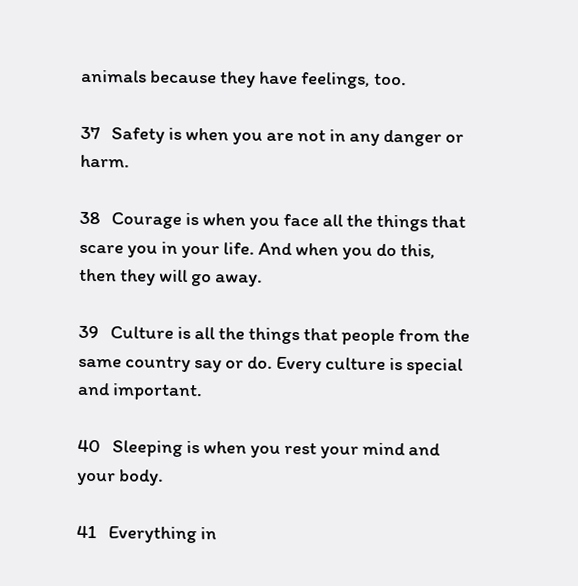animals because they have feelings, too.

37   Safety is when you are not in any danger or harm.

38   Courage is when you face all the things that scare you in your life. And when you do this, then they will go away.

39   Culture is all the things that people from the same country say or do. Every culture is special and important.

40   Sleeping is when you rest your mind and your body.

41   Everything in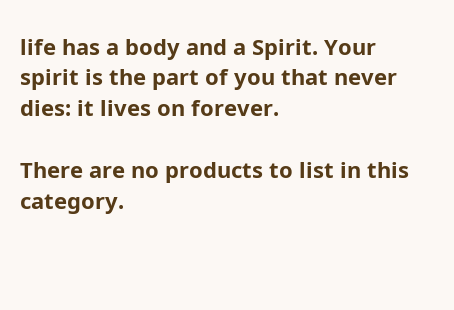life has a body and a Spirit. Your spirit is the part of you that never dies: it lives on forever.

There are no products to list in this category.